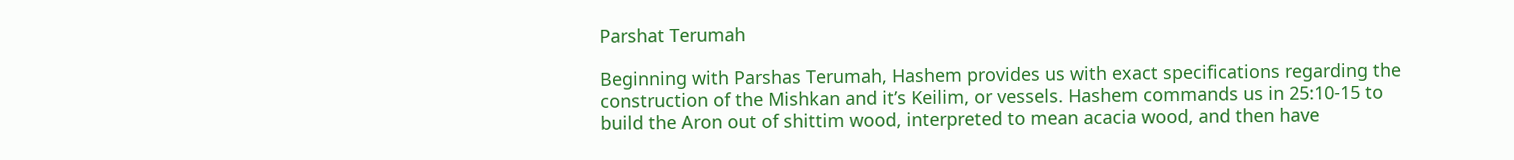Parshat Terumah

Beginning with Parshas Terumah, Hashem provides us with exact specifications regarding the construction of the Mishkan and it’s Keilim, or vessels. Hashem commands us in 25:10-15 to build the Aron out of shittim wood, interpreted to mean acacia wood, and then have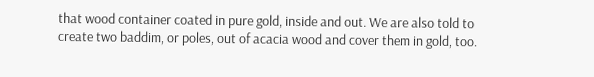that wood container coated in pure gold, inside and out. We are also told to create two baddim, or poles, out of acacia wood and cover them in gold, too.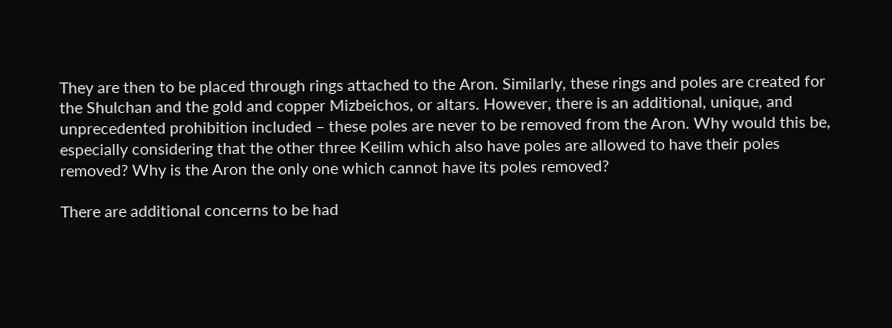They are then to be placed through rings attached to the Aron. Similarly, these rings and poles are created for the Shulchan and the gold and copper Mizbeichos, or altars. However, there is an additional, unique, and unprecedented prohibition included – these poles are never to be removed from the Aron. Why would this be, especially considering that the other three Keilim which also have poles are allowed to have their poles removed? Why is the Aron the only one which cannot have its poles removed?

There are additional concerns to be had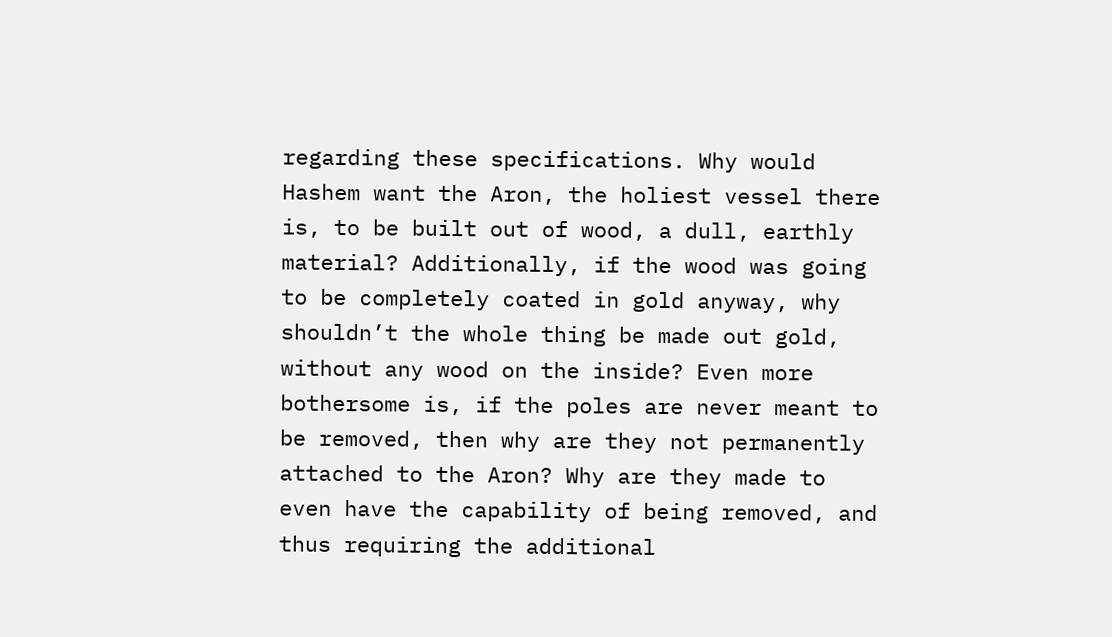regarding these specifications. Why would Hashem want the Aron, the holiest vessel there is, to be built out of wood, a dull, earthly material? Additionally, if the wood was going to be completely coated in gold anyway, why shouldn’t the whole thing be made out gold, without any wood on the inside? Even more bothersome is, if the poles are never meant to be removed, then why are they not permanently attached to the Aron? Why are they made to even have the capability of being removed, and thus requiring the additional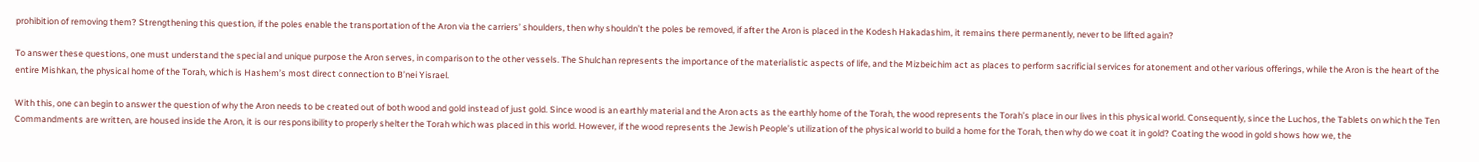prohibition of removing them? Strengthening this question, if the poles enable the transportation of the Aron via the carriers’ shoulders, then why shouldn’t the poles be removed, if after the Aron is placed in the Kodesh Hakadashim, it remains there permanently, never to be lifted again?

To answer these questions, one must understand the special and unique purpose the Aron serves, in comparison to the other vessels. The Shulchan represents the importance of the materialistic aspects of life, and the Mizbeichim act as places to perform sacrificial services for atonement and other various offerings, while the Aron is the heart of the entire Mishkan, the physical home of the Torah, which is Hashem’s most direct connection to B’nei Yisrael.

With this, one can begin to answer the question of why the Aron needs to be created out of both wood and gold instead of just gold. Since wood is an earthly material and the Aron acts as the earthly home of the Torah, the wood represents the Torah’s place in our lives in this physical world. Consequently, since the Luchos, the Tablets on which the Ten Commandments are written, are housed inside the Aron, it is our responsibility to properly shelter the Torah which was placed in this world. However, if the wood represents the Jewish People’s utilization of the physical world to build a home for the Torah, then why do we coat it in gold? Coating the wood in gold shows how we, the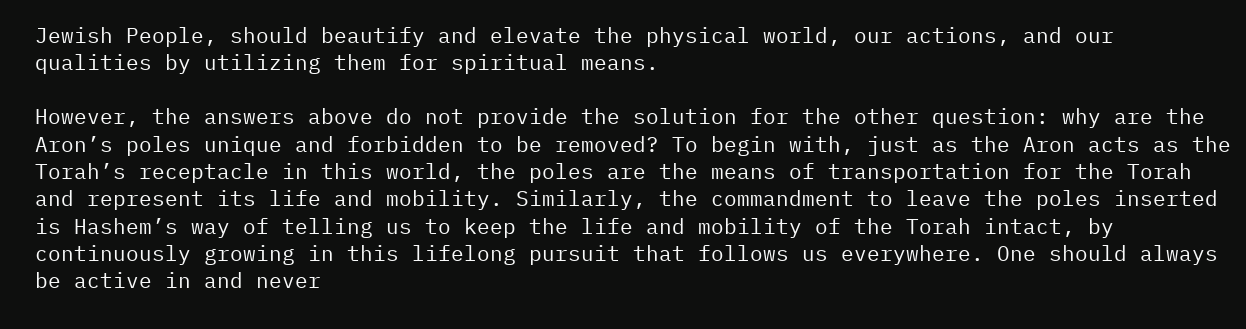Jewish People, should beautify and elevate the physical world, our actions, and our qualities by utilizing them for spiritual means.

However, the answers above do not provide the solution for the other question: why are the Aron’s poles unique and forbidden to be removed? To begin with, just as the Aron acts as the Torah’s receptacle in this world, the poles are the means of transportation for the Torah and represent its life and mobility. Similarly, the commandment to leave the poles inserted is Hashem’s way of telling us to keep the life and mobility of the Torah intact, by continuously growing in this lifelong pursuit that follows us everywhere. One should always be active in and never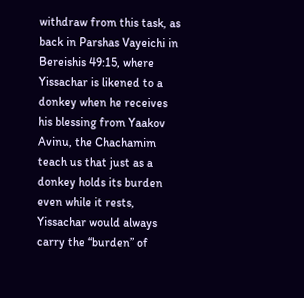withdraw from this task, as back in Parshas Vayeichi in Bereishis 49:15, where Yissachar is likened to a donkey when he receives his blessing from Yaakov Avinu, the Chachamim teach us that just as a donkey holds its burden even while it rests, Yissachar would always carry the “burden” of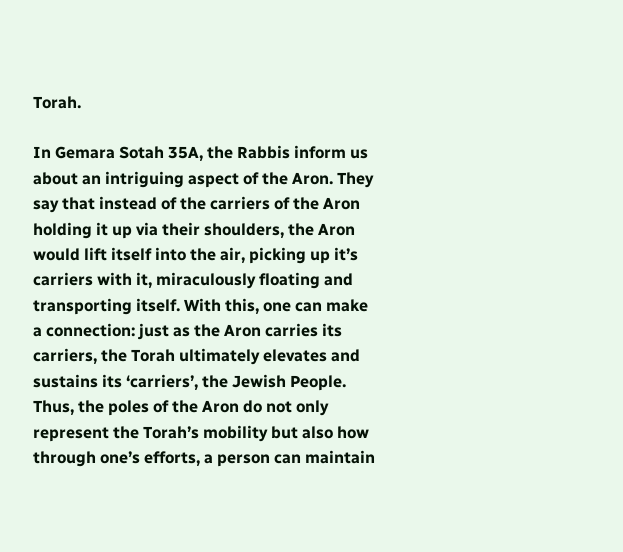Torah.

In Gemara Sotah 35A, the Rabbis inform us about an intriguing aspect of the Aron. They say that instead of the carriers of the Aron holding it up via their shoulders, the Aron would lift itself into the air, picking up it’s carriers with it, miraculously floating and transporting itself. With this, one can make a connection: just as the Aron carries its carriers, the Torah ultimately elevates and sustains its ‘carriers’, the Jewish People. Thus, the poles of the Aron do not only represent the Torah’s mobility but also how through one’s efforts, a person can maintain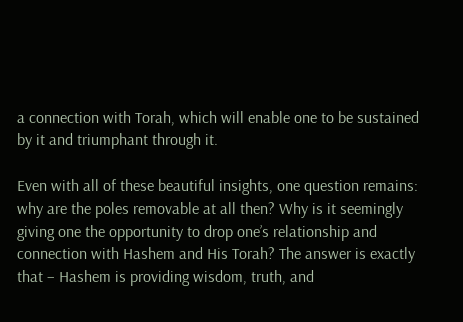a connection with Torah, which will enable one to be sustained by it and triumphant through it.

Even with all of these beautiful insights, one question remains: why are the poles removable at all then? Why is it seemingly giving one the opportunity to drop one’s relationship and connection with Hashem and His Torah? The answer is exactly that – Hashem is providing wisdom, truth, and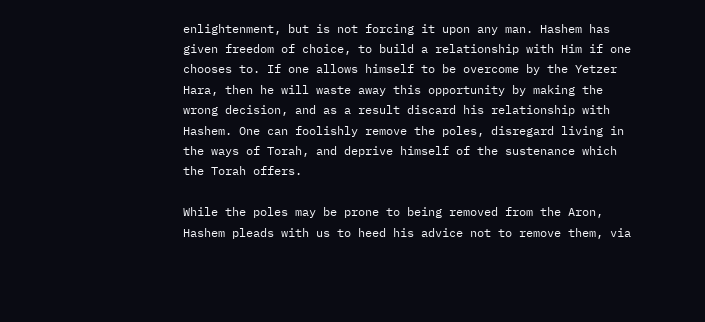enlightenment, but is not forcing it upon any man. Hashem has given freedom of choice, to build a relationship with Him if one chooses to. If one allows himself to be overcome by the Yetzer Hara, then he will waste away this opportunity by making the wrong decision, and as a result discard his relationship with Hashem. One can foolishly remove the poles, disregard living in the ways of Torah, and deprive himself of the sustenance which the Torah offers.

While the poles may be prone to being removed from the Aron, Hashem pleads with us to heed his advice not to remove them, via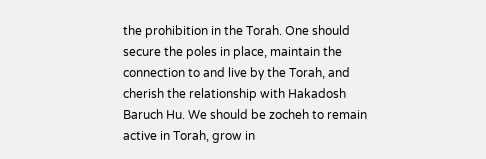the prohibition in the Torah. One should secure the poles in place, maintain the connection to and live by the Torah, and cherish the relationship with Hakadosh Baruch Hu. We should be zocheh to remain active in Torah, grow in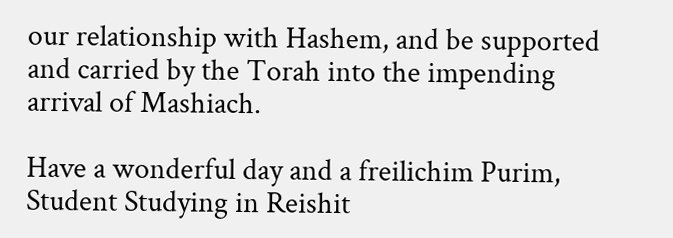our relationship with Hashem, and be supported and carried by the Torah into the impending arrival of Mashiach.

Have a wonderful day and a freilichim Purim,
Student Studying in Reishit